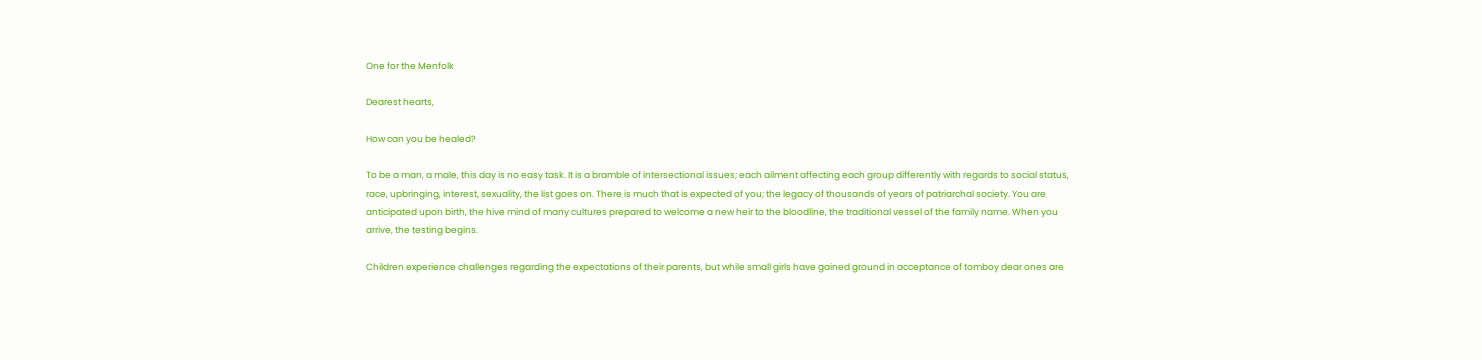One for the Menfolk

Dearest hearts,

How can you be healed?

To be a man, a male, this day is no easy task. It is a bramble of intersectional issues; each ailment affecting each group differently with regards to social status, race, upbringing, interest, sexuality, the list goes on. There is much that is expected of you; the legacy of thousands of years of patriarchal society. You are anticipated upon birth, the hive mind of many cultures prepared to welcome a new heir to the bloodline, the traditional vessel of the family name. When you arrive, the testing begins.

Children experience challenges regarding the expectations of their parents, but while small girls have gained ground in acceptance of tomboy dear ones are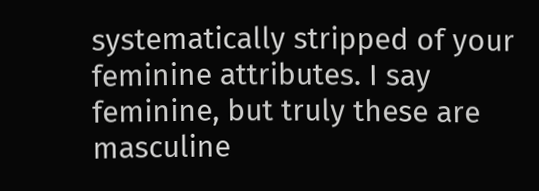systematically stripped of your feminine attributes. I say feminine, but truly these are masculine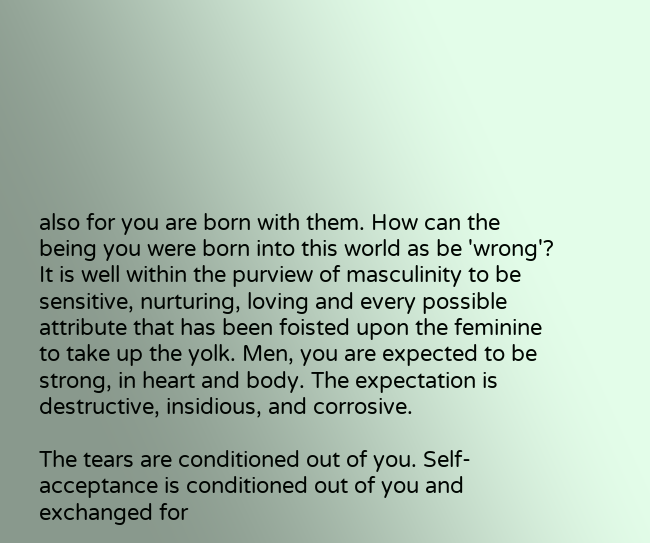also for you are born with them. How can the being you were born into this world as be 'wrong'? It is well within the purview of masculinity to be sensitive, nurturing, loving and every possible attribute that has been foisted upon the feminine to take up the yolk. Men, you are expected to be strong, in heart and body. The expectation is destructive, insidious, and corrosive.

The tears are conditioned out of you. Self-acceptance is conditioned out of you and exchanged for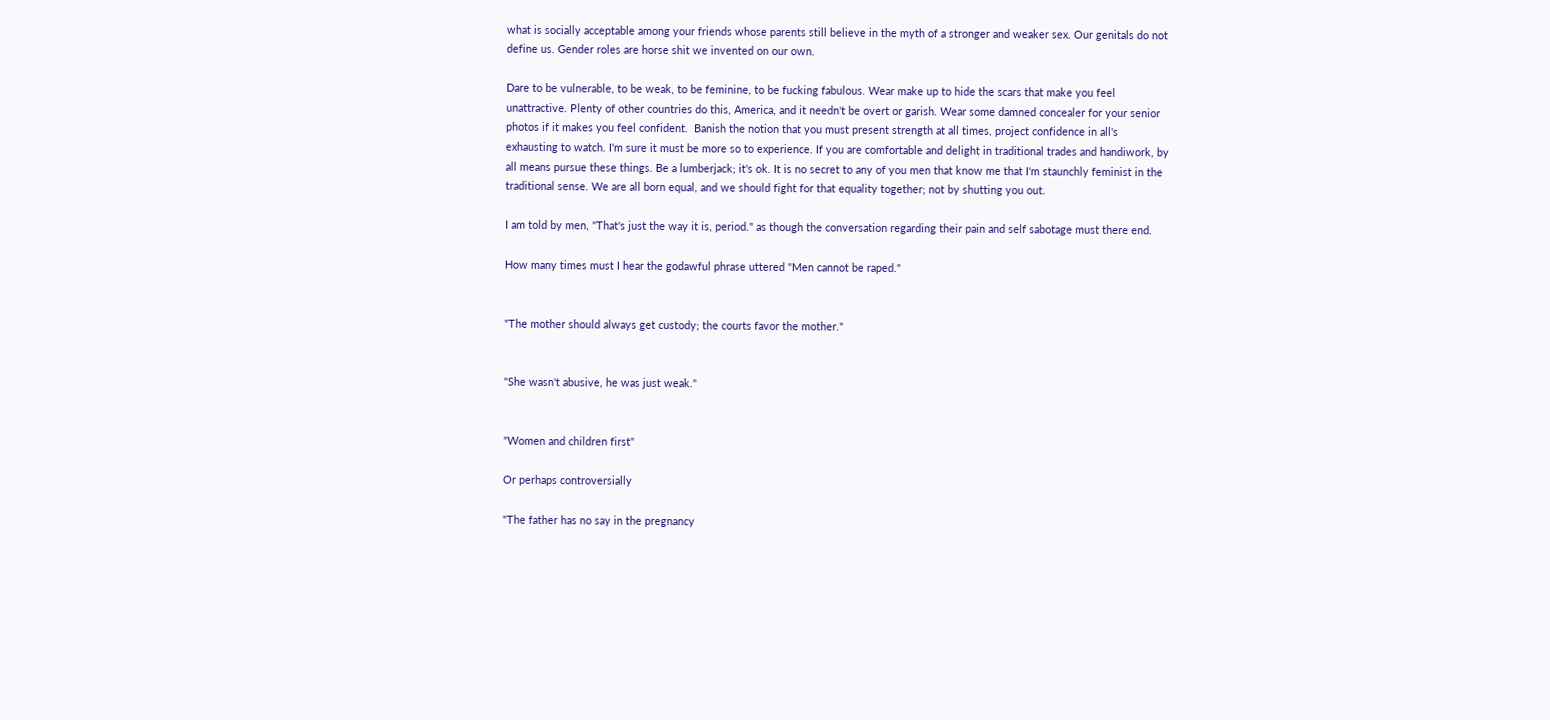what is socially acceptable among your friends whose parents still believe in the myth of a stronger and weaker sex. Our genitals do not define us. Gender roles are horse shit we invented on our own.

Dare to be vulnerable, to be weak, to be feminine, to be fucking fabulous. Wear make up to hide the scars that make you feel unattractive. Plenty of other countries do this, America, and it needn't be overt or garish. Wear some damned concealer for your senior photos if it makes you feel confident.  Banish the notion that you must present strength at all times, project confidence in all's exhausting to watch. I'm sure it must be more so to experience. If you are comfortable and delight in traditional trades and handiwork, by all means pursue these things. Be a lumberjack; it's ok. It is no secret to any of you men that know me that I'm staunchly feminist in the traditional sense. We are all born equal, and we should fight for that equality together; not by shutting you out.

I am told by men, "That's just the way it is, period." as though the conversation regarding their pain and self sabotage must there end.

How many times must I hear the godawful phrase uttered "Men cannot be raped."


"The mother should always get custody; the courts favor the mother."


"She wasn't abusive, he was just weak."


"Women and children first"

Or perhaps controversially

"The father has no say in the pregnancy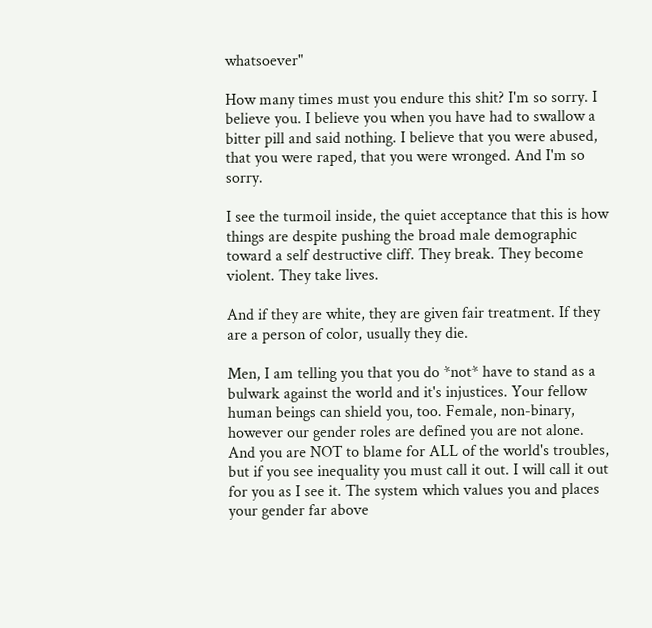whatsoever"

How many times must you endure this shit? I'm so sorry. I believe you. I believe you when you have had to swallow a bitter pill and said nothing. I believe that you were abused, that you were raped, that you were wronged. And I'm so sorry.

I see the turmoil inside, the quiet acceptance that this is how things are despite pushing the broad male demographic toward a self destructive cliff. They break. They become violent. They take lives.

And if they are white, they are given fair treatment. If they are a person of color, usually they die.

Men, I am telling you that you do *not* have to stand as a bulwark against the world and it's injustices. Your fellow human beings can shield you, too. Female, non-binary, however our gender roles are defined you are not alone. And you are NOT to blame for ALL of the world's troubles, but if you see inequality you must call it out. I will call it out for you as I see it. The system which values you and places your gender far above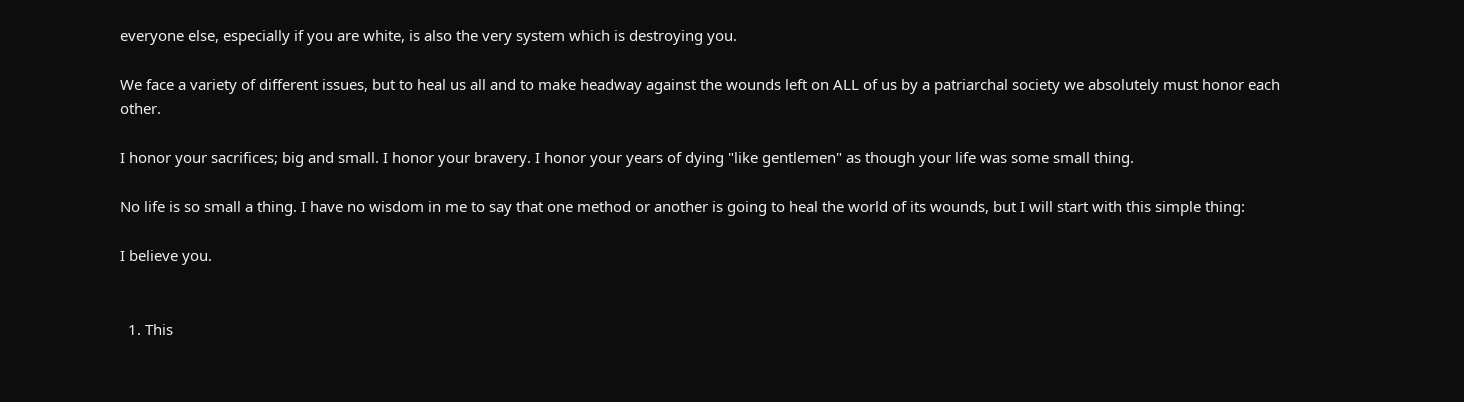everyone else, especially if you are white, is also the very system which is destroying you.

We face a variety of different issues, but to heal us all and to make headway against the wounds left on ALL of us by a patriarchal society we absolutely must honor each other.

I honor your sacrifices; big and small. I honor your bravery. I honor your years of dying "like gentlemen" as though your life was some small thing.

No life is so small a thing. I have no wisdom in me to say that one method or another is going to heal the world of its wounds, but I will start with this simple thing:

I believe you.


  1. This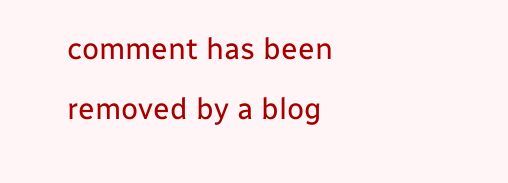comment has been removed by a blog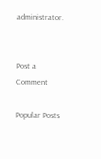administrator.


Post a Comment

Popular Posts